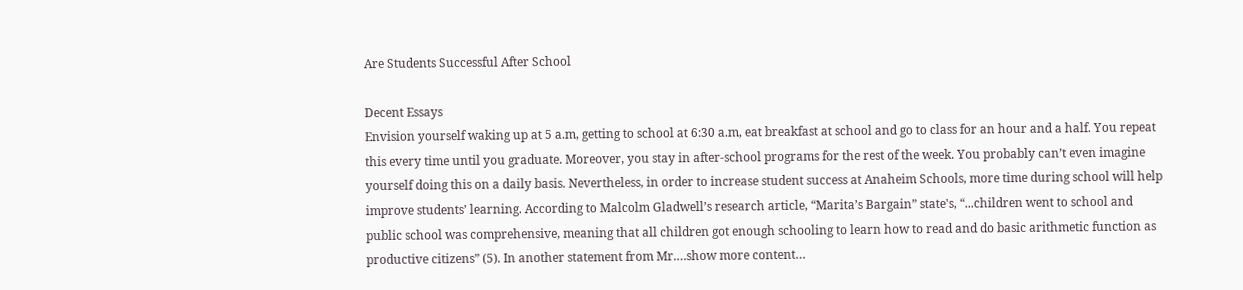Are Students Successful After School

Decent Essays
Envision yourself waking up at 5 a.m, getting to school at 6:30 a.m, eat breakfast at school and go to class for an hour and a half. You repeat this every time until you graduate. Moreover, you stay in after-school programs for the rest of the week. You probably can’t even imagine yourself doing this on a daily basis. Nevertheless, in order to increase student success at Anaheim Schools, more time during school will help improve students’ learning. According to Malcolm Gladwell’s research article, “Marita’s Bargain” state's, “...children went to school and public school was comprehensive, meaning that all children got enough schooling to learn how to read and do basic arithmetic function as productive citizens” (5). In another statement from Mr.…show more content…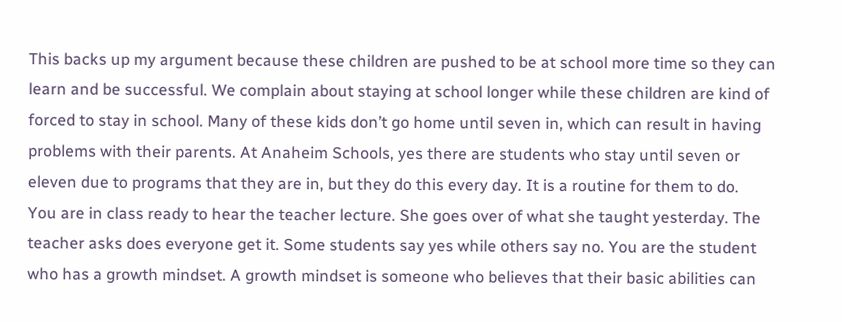This backs up my argument because these children are pushed to be at school more time so they can learn and be successful. We complain about staying at school longer while these children are kind of forced to stay in school. Many of these kids don’t go home until seven in, which can result in having problems with their parents. At Anaheim Schools, yes there are students who stay until seven or eleven due to programs that they are in, but they do this every day. It is a routine for them to do.
You are in class ready to hear the teacher lecture. She goes over of what she taught yesterday. The teacher asks does everyone get it. Some students say yes while others say no. You are the student who has a growth mindset. A growth mindset is someone who believes that their basic abilities can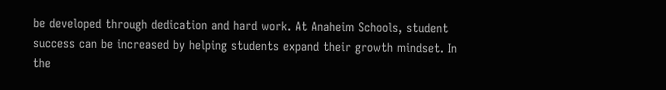be developed through dedication and hard work. At Anaheim Schools, student success can be increased by helping students expand their growth mindset. In the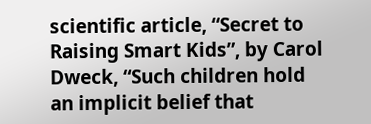scientific article, “Secret to Raising Smart Kids”, by Carol Dweck, “Such children hold an implicit belief that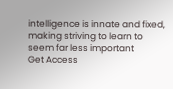intelligence is innate and fixed, making striving to learn to seem far less important
Get Access